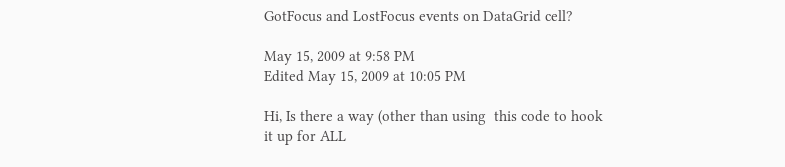GotFocus and LostFocus events on DataGrid cell?

May 15, 2009 at 9:58 PM
Edited May 15, 2009 at 10:05 PM

Hi, Is there a way (other than using  this code to hook it up for ALL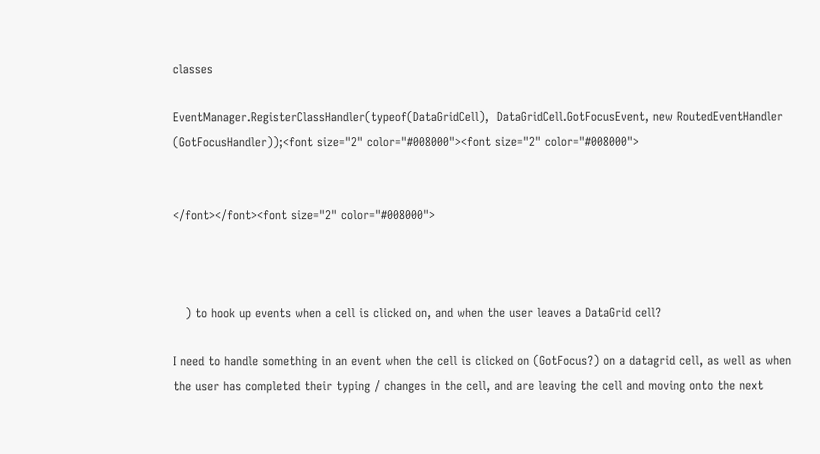classes

EventManager.RegisterClassHandler(typeof(DataGridCell),  DataGridCell.GotFocusEvent, new RoutedEventHandler (GotFocusHandler));<font size="2" color="#008000"><font size="2" color="#008000">


</font></font><font size="2" color="#008000">



   ) to hook up events when a cell is clicked on, and when the user leaves a DataGrid cell?

I need to handle something in an event when the cell is clicked on (GotFocus?) on a datagrid cell, as well as when the user has completed their typing / changes in the cell, and are leaving the cell and moving onto the next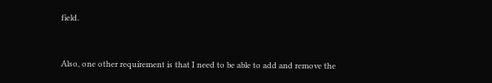field.


Also, one other requirement is that I need to be able to add and remove the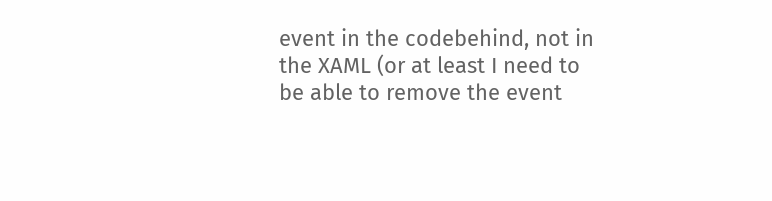event in the codebehind, not in the XAML (or at least I need to be able to remove the event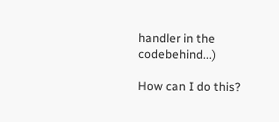handler in the codebehind...)

How can I do this?